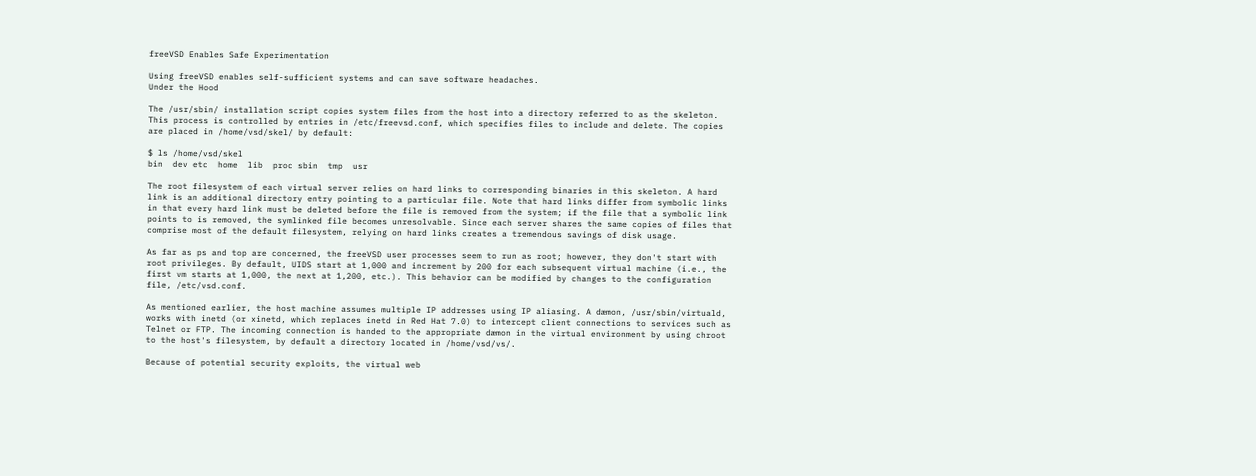freeVSD Enables Safe Experimentation

Using freeVSD enables self-sufficient systems and can save software headaches.
Under the Hood

The /usr/sbin/ installation script copies system files from the host into a directory referred to as the skeleton. This process is controlled by entries in /etc/freevsd.conf, which specifies files to include and delete. The copies are placed in /home/vsd/skel/ by default:

$ ls /home/vsd/skel
bin  dev etc  home  lib  proc sbin  tmp  usr

The root filesystem of each virtual server relies on hard links to corresponding binaries in this skeleton. A hard link is an additional directory entry pointing to a particular file. Note that hard links differ from symbolic links in that every hard link must be deleted before the file is removed from the system; if the file that a symbolic link points to is removed, the symlinked file becomes unresolvable. Since each server shares the same copies of files that comprise most of the default filesystem, relying on hard links creates a tremendous savings of disk usage.

As far as ps and top are concerned, the freeVSD user processes seem to run as root; however, they don't start with root privileges. By default, UIDS start at 1,000 and increment by 200 for each subsequent virtual machine (i.e., the first vm starts at 1,000, the next at 1,200, etc.). This behavior can be modified by changes to the configuration file, /etc/vsd.conf.

As mentioned earlier, the host machine assumes multiple IP addresses using IP aliasing. A dæmon, /usr/sbin/virtuald, works with inetd (or xinetd, which replaces inetd in Red Hat 7.0) to intercept client connections to services such as Telnet or FTP. The incoming connection is handed to the appropriate dæmon in the virtual environment by using chroot to the host's filesystem, by default a directory located in /home/vsd/vs/.

Because of potential security exploits, the virtual web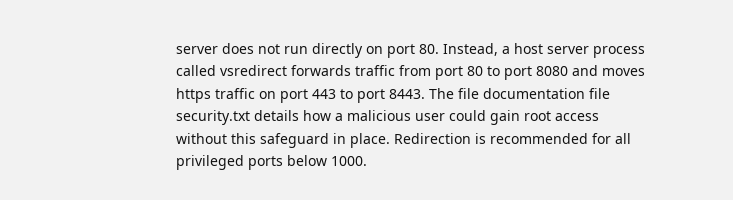server does not run directly on port 80. Instead, a host server process called vsredirect forwards traffic from port 80 to port 8080 and moves https traffic on port 443 to port 8443. The file documentation file security.txt details how a malicious user could gain root access without this safeguard in place. Redirection is recommended for all privileged ports below 1000.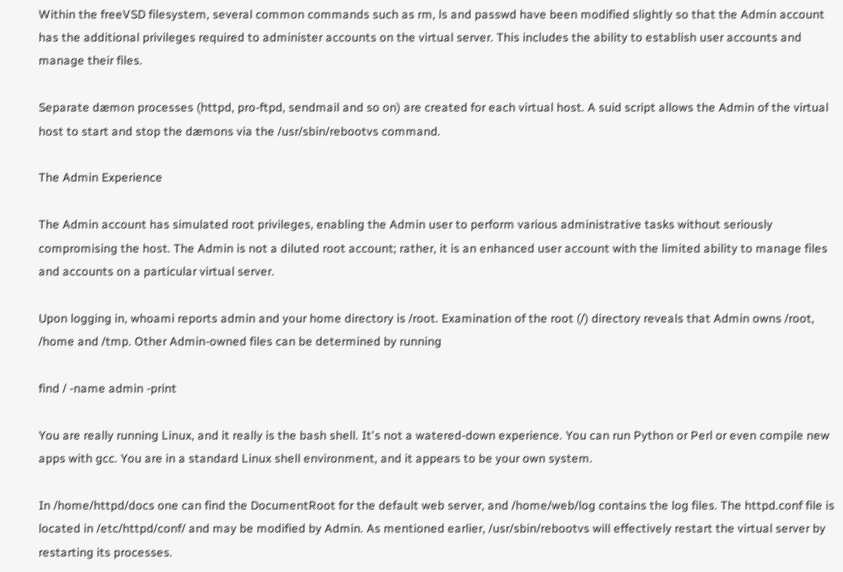Within the freeVSD filesystem, several common commands such as rm, ls and passwd have been modified slightly so that the Admin account has the additional privileges required to administer accounts on the virtual server. This includes the ability to establish user accounts and manage their files.

Separate dæmon processes (httpd, pro-ftpd, sendmail and so on) are created for each virtual host. A suid script allows the Admin of the virtual host to start and stop the dæmons via the /usr/sbin/rebootvs command.

The Admin Experience

The Admin account has simulated root privileges, enabling the Admin user to perform various administrative tasks without seriously compromising the host. The Admin is not a diluted root account; rather, it is an enhanced user account with the limited ability to manage files and accounts on a particular virtual server.

Upon logging in, whoami reports admin and your home directory is /root. Examination of the root (/) directory reveals that Admin owns /root, /home and /tmp. Other Admin-owned files can be determined by running

find / -name admin -print

You are really running Linux, and it really is the bash shell. It's not a watered-down experience. You can run Python or Perl or even compile new apps with gcc. You are in a standard Linux shell environment, and it appears to be your own system.

In /home/httpd/docs one can find the DocumentRoot for the default web server, and /home/web/log contains the log files. The httpd.conf file is located in /etc/httpd/conf/ and may be modified by Admin. As mentioned earlier, /usr/sbin/rebootvs will effectively restart the virtual server by restarting its processes.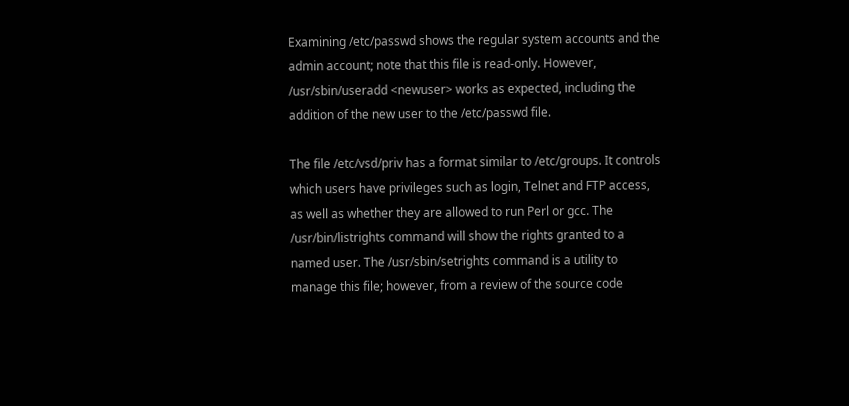Examining /etc/passwd shows the regular system accounts and the admin account; note that this file is read-only. However, /usr/sbin/useradd <newuser> works as expected, including the addition of the new user to the /etc/passwd file.

The file /etc/vsd/priv has a format similar to /etc/groups. It controls which users have privileges such as login, Telnet and FTP access, as well as whether they are allowed to run Perl or gcc. The /usr/bin/listrights command will show the rights granted to a named user. The /usr/sbin/setrights command is a utility to manage this file; however, from a review of the source code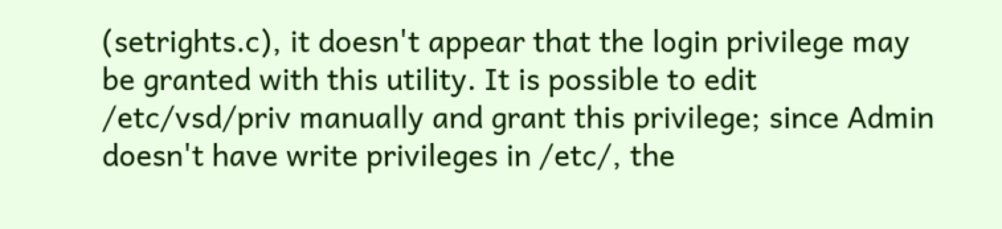(setrights.c), it doesn't appear that the login privilege may be granted with this utility. It is possible to edit /etc/vsd/priv manually and grant this privilege; since Admin doesn't have write privileges in /etc/, the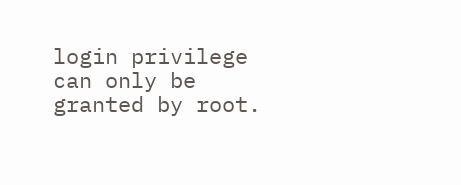login privilege can only be granted by root.